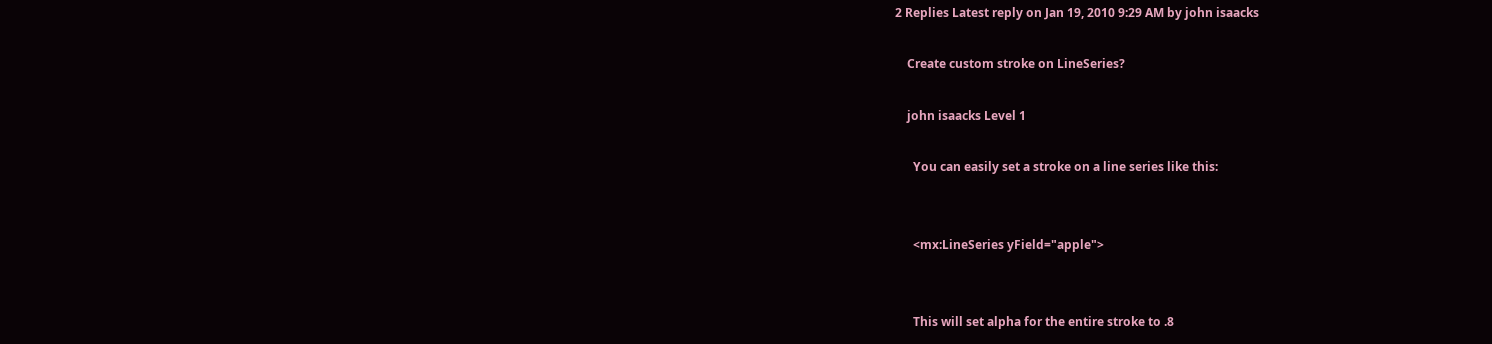2 Replies Latest reply on Jan 19, 2010 9:29 AM by john isaacks

    Create custom stroke on LineSeries?

    john isaacks Level 1

      You can easily set a stroke on a line series like this:


      <mx:LineSeries yField="apple">


      This will set alpha for the entire stroke to .8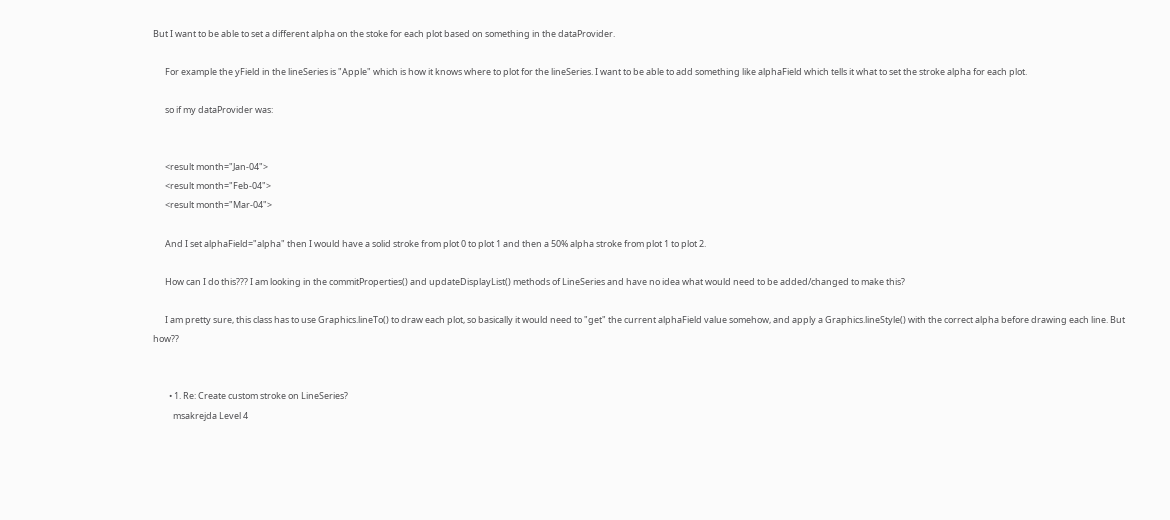But I want to be able to set a different alpha on the stoke for each plot based on something in the dataProvider.

      For example the yField in the lineSeries is "Apple" which is how it knows where to plot for the lineSeries. I want to be able to add something like alphaField which tells it what to set the stroke alpha for each plot.

      so if my dataProvider was:


      <result month="Jan-04">
      <result month="Feb-04">
      <result month="Mar-04">

      And I set alphaField="alpha" then I would have a solid stroke from plot 0 to plot 1 and then a 50% alpha stroke from plot 1 to plot 2.

      How can I do this??? I am looking in the commitProperties() and updateDisplayList() methods of LineSeries and have no idea what would need to be added/changed to make this?

      I am pretty sure, this class has to use Graphics.lineTo() to draw each plot, so basically it would need to "get" the current alphaField value somehow, and apply a Graphics.lineStyle() with the correct alpha before drawing each line. But how??


        • 1. Re: Create custom stroke on LineSeries?
          msakrejda Level 4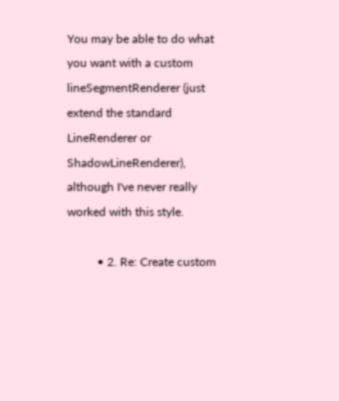You may be able to do what you want with a custom lineSegmentRenderer (just extend the standard LineRenderer or ShadowLineRenderer), although I've never really worked with this style.

          • 2. Re: Create custom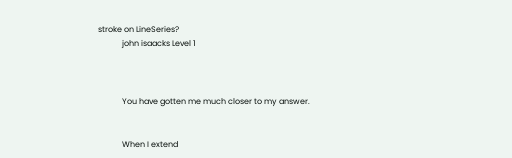stroke on LineSeries?
            john isaacks Level 1



            You have gotten me much closer to my answer.


            When I extend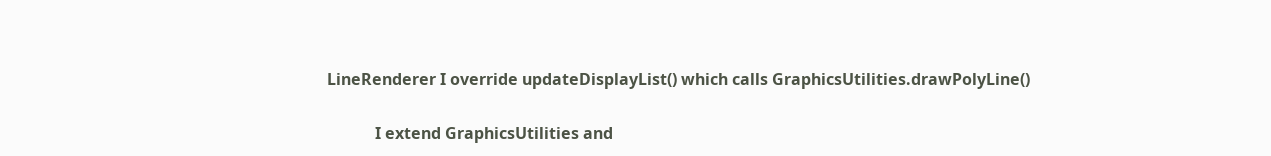LineRenderer I override updateDisplayList() which calls GraphicsUtilities.drawPolyLine()


            I extend GraphicsUtilities and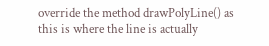override the method drawPolyLine() as this is where the line is actually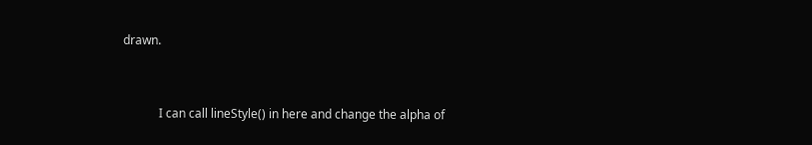drawn.


            I can call lineStyle() in here and change the alpha of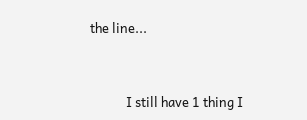the line...



            I still have 1 thing I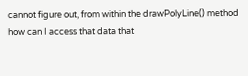cannot figure out, from within the drawPolyLine() method how can I access that data that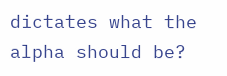dictates what the alpha should be?